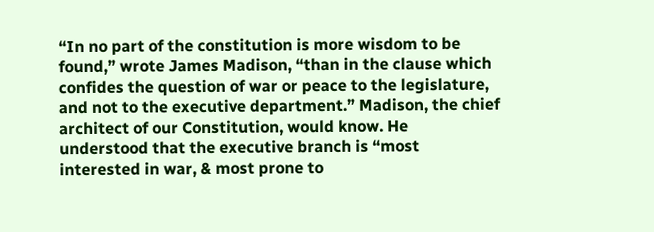“In no part of the constitution is more wisdom to be found,” wrote James Madison, “than in the clause which confides the question of war or peace to the legislature, and not to the executive department.” Madison, the chief architect of our Constitution, would know. He understood that the executive branch is “most interested in war, & most prone to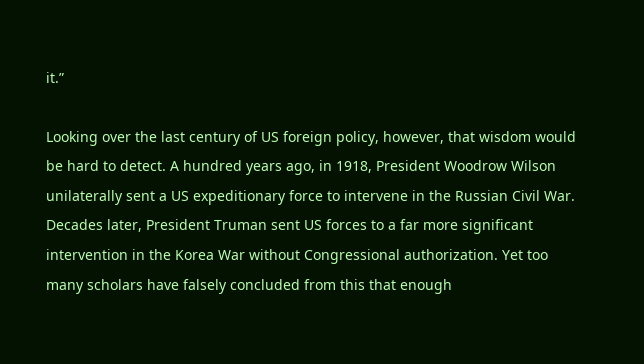it.”

Looking over the last century of US foreign policy, however, that wisdom would be hard to detect. A hundred years ago, in 1918, President Woodrow Wilson unilaterally sent a US expeditionary force to intervene in the Russian Civil War. Decades later, President Truman sent US forces to a far more significant intervention in the Korea War without Congressional authorization. Yet too many scholars have falsely concluded from this that enough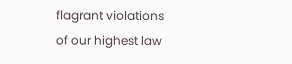flagrant violations of our highest law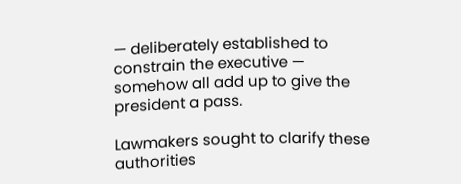— deliberately established to constrain the executive — somehow all add up to give the president a pass.

Lawmakers sought to clarify these authorities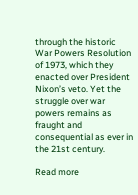through the historic War Powers Resolution of 1973, which they enacted over President Nixon’s veto. Yet the struggle over war powers remains as fraught and consequential as ever in the 21st century.

Read more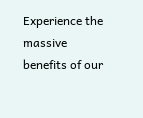Experience the massive benefits of our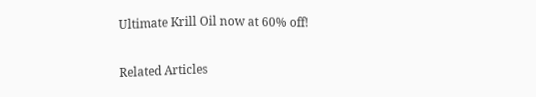Ultimate Krill Oil now at 60% off!

Related Articles